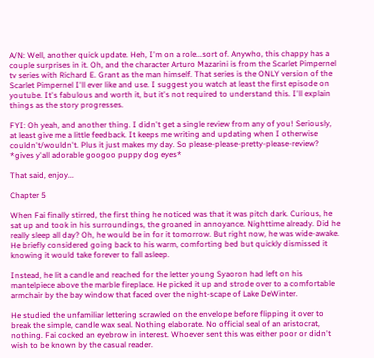A/N: Well, another quick update. Heh, I'm on a role...sort of. Anywho, this chappy has a couple surprises in it. Oh, and the character Arturo Mazarini is from the Scarlet Pimpernel tv series with Richard E. Grant as the man himself. That series is the ONLY version of the Scarlet Pimpernel I'll ever like and use. I suggest you watch at least the first episode on youtube. It's fabulous and worth it, but it's not required to understand this. I'll explain things as the story progresses.

FYI: Oh yeah, and another thing. I didn't get a single review from any of you! Seriously, at least give me a little feedback. It keeps me writing and updating when I otherwise couldn't/wouldn't. Plus it just makes my day. So please-please-pretty-please-review? *gives y'all adorable googoo puppy dog eyes*

That said, enjoy...

Chapter 5

When Fai finally stirred, the first thing he noticed was that it was pitch dark. Curious, he sat up and took in his surroundings, the groaned in annoyance. Nighttime already. Did he really sleep all day? Oh, he would be in for it tomorrow. But right now, he was wide-awake. He briefly considered going back to his warm, comforting bed but quickly dismissed it knowing it would take forever to fall asleep.

Instead, he lit a candle and reached for the letter young Syaoron had left on his mantelpiece above the marble fireplace. He picked it up and strode over to a comfortable armchair by the bay window that faced over the night-scape of Lake DeWinter.

He studied the unfamiliar lettering scrawled on the envelope before flipping it over to break the simple, candle wax seal. Nothing elaborate. No official seal of an aristocrat, nothing. Fai cocked an eyebrow in interest. Whoever sent this was either poor or didn't wish to be known by the casual reader.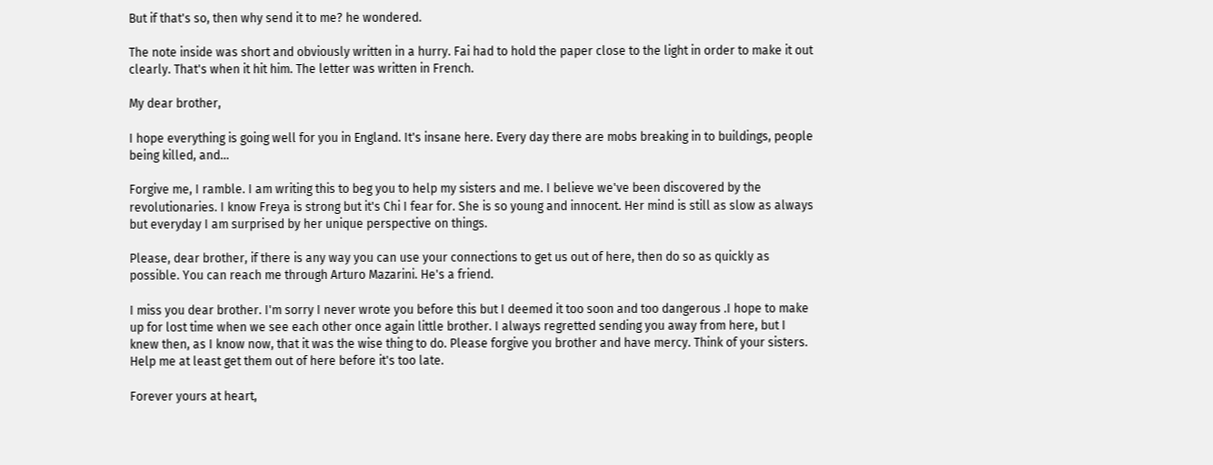But if that's so, then why send it to me? he wondered.

The note inside was short and obviously written in a hurry. Fai had to hold the paper close to the light in order to make it out clearly. That's when it hit him. The letter was written in French.

My dear brother,

I hope everything is going well for you in England. It's insane here. Every day there are mobs breaking in to buildings, people being killed, and…

Forgive me, I ramble. I am writing this to beg you to help my sisters and me. I believe we've been discovered by the revolutionaries. I know Freya is strong but it's Chi I fear for. She is so young and innocent. Her mind is still as slow as always but everyday I am surprised by her unique perspective on things.

Please, dear brother, if there is any way you can use your connections to get us out of here, then do so as quickly as possible. You can reach me through Arturo Mazarini. He's a friend.

I miss you dear brother. I'm sorry I never wrote you before this but I deemed it too soon and too dangerous .I hope to make up for lost time when we see each other once again little brother. I always regretted sending you away from here, but I knew then, as I know now, that it was the wise thing to do. Please forgive you brother and have mercy. Think of your sisters. Help me at least get them out of here before it's too late.

Forever yours at heart,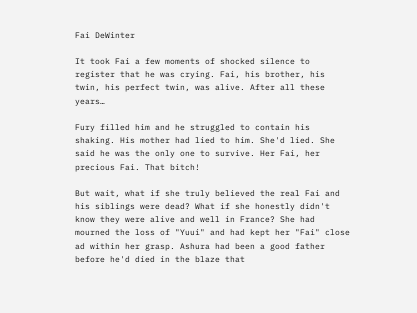Fai DeWinter

It took Fai a few moments of shocked silence to register that he was crying. Fai, his brother, his twin, his perfect twin, was alive. After all these years…

Fury filled him and he struggled to contain his shaking. His mother had lied to him. She'd lied. She said he was the only one to survive. Her Fai, her precious Fai. That bitch!

But wait, what if she truly believed the real Fai and his siblings were dead? What if she honestly didn't know they were alive and well in France? She had mourned the loss of "Yuui" and had kept her "Fai" close ad within her grasp. Ashura had been a good father before he'd died in the blaze that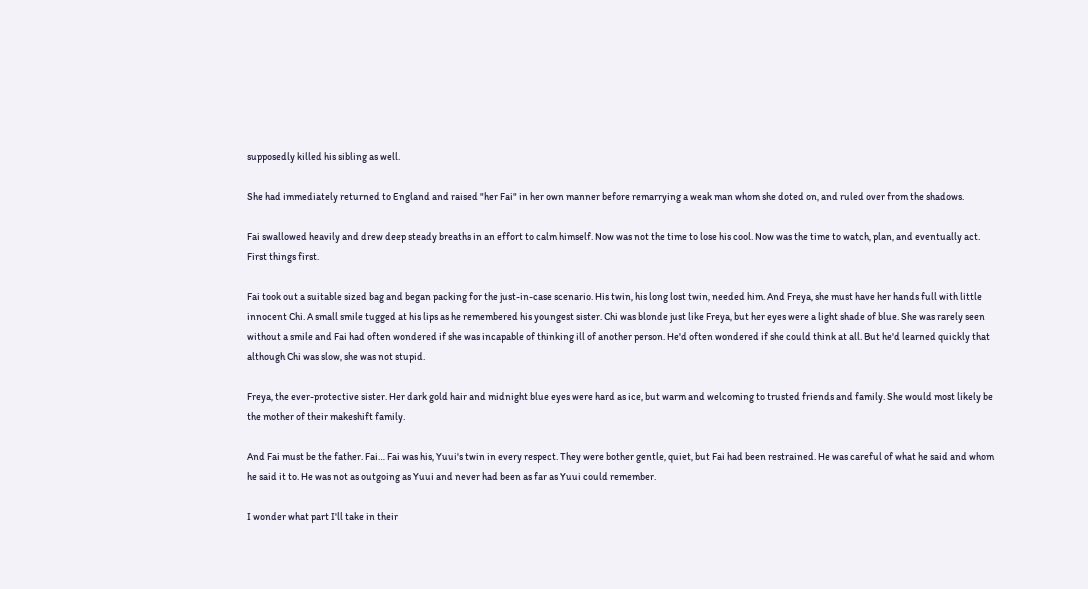supposedly killed his sibling as well.

She had immediately returned to England and raised "her Fai" in her own manner before remarrying a weak man whom she doted on, and ruled over from the shadows.

Fai swallowed heavily and drew deep steady breaths in an effort to calm himself. Now was not the time to lose his cool. Now was the time to watch, plan, and eventually act. First things first.

Fai took out a suitable sized bag and began packing for the just-in-case scenario. His twin, his long lost twin, needed him. And Freya, she must have her hands full with little innocent Chi. A small smile tugged at his lips as he remembered his youngest sister. Chi was blonde just like Freya, but her eyes were a light shade of blue. She was rarely seen without a smile and Fai had often wondered if she was incapable of thinking ill of another person. He'd often wondered if she could think at all. But he'd learned quickly that although Chi was slow, she was not stupid.

Freya, the ever-protective sister. Her dark gold hair and midnight blue eyes were hard as ice, but warm and welcoming to trusted friends and family. She would most likely be the mother of their makeshift family.

And Fai must be the father. Fai… Fai was his, Yuui's twin in every respect. They were bother gentle, quiet, but Fai had been restrained. He was careful of what he said and whom he said it to. He was not as outgoing as Yuui and never had been as far as Yuui could remember.

I wonder what part I'll take in their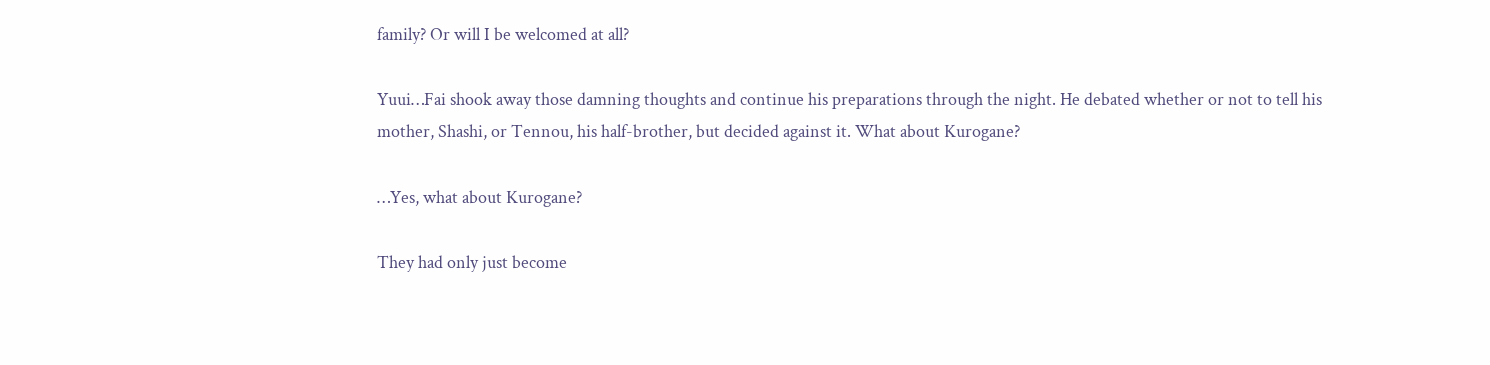family? Or will I be welcomed at all?

Yuui…Fai shook away those damning thoughts and continue his preparations through the night. He debated whether or not to tell his mother, Shashi, or Tennou, his half-brother, but decided against it. What about Kurogane?

…Yes, what about Kurogane?

They had only just become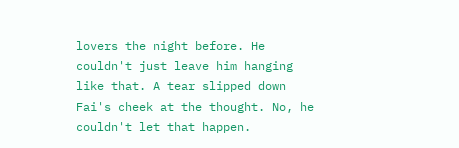lovers the night before. He couldn't just leave him hanging like that. A tear slipped down Fai's cheek at the thought. No, he couldn't let that happen.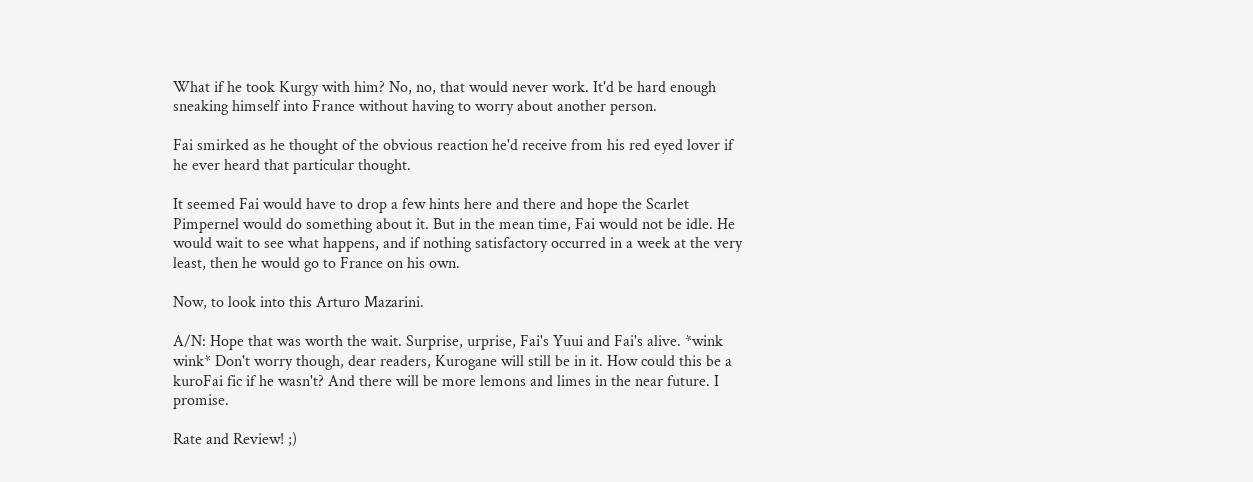What if he took Kurgy with him? No, no, that would never work. It'd be hard enough sneaking himself into France without having to worry about another person.

Fai smirked as he thought of the obvious reaction he'd receive from his red eyed lover if he ever heard that particular thought.

It seemed Fai would have to drop a few hints here and there and hope the Scarlet Pimpernel would do something about it. But in the mean time, Fai would not be idle. He would wait to see what happens, and if nothing satisfactory occurred in a week at the very least, then he would go to France on his own.

Now, to look into this Arturo Mazarini.

A/N: Hope that was worth the wait. Surprise, urprise, Fai's Yuui and Fai's alive. *wink wink* Don't worry though, dear readers, Kurogane will still be in it. How could this be a kuroFai fic if he wasn't? And there will be more lemons and limes in the near future. I promise.

Rate and Review! ;)